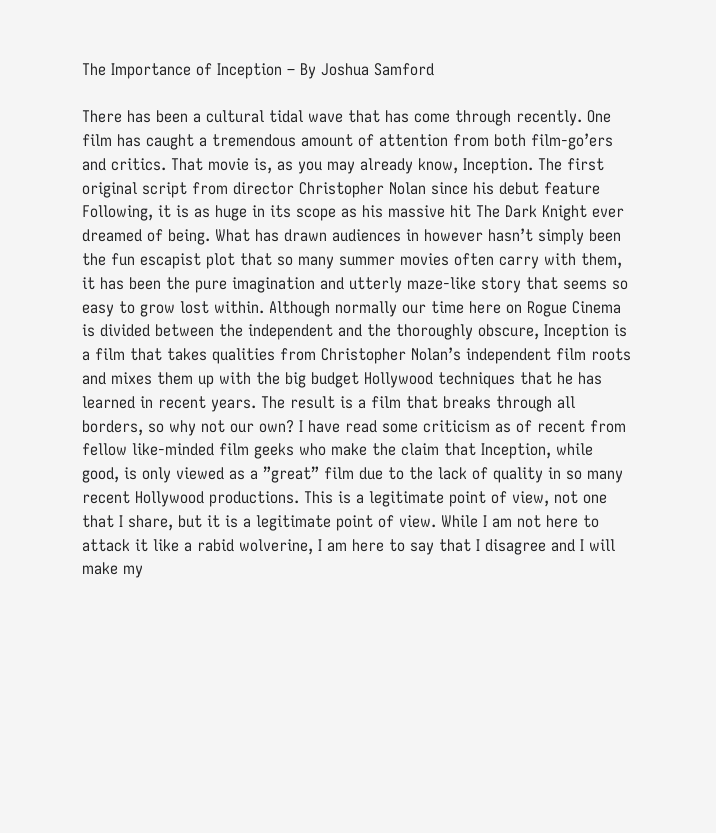The Importance of Inception – By Joshua Samford

There has been a cultural tidal wave that has come through recently. One film has caught a tremendous amount of attention from both film-go’ers and critics. That movie is, as you may already know, Inception. The first original script from director Christopher Nolan since his debut feature Following, it is as huge in its scope as his massive hit The Dark Knight ever dreamed of being. What has drawn audiences in however hasn’t simply been the fun escapist plot that so many summer movies often carry with them, it has been the pure imagination and utterly maze-like story that seems so easy to grow lost within. Although normally our time here on Rogue Cinema is divided between the independent and the thoroughly obscure, Inception is a film that takes qualities from Christopher Nolan’s independent film roots and mixes them up with the big budget Hollywood techniques that he has learned in recent years. The result is a film that breaks through all borders, so why not our own? I have read some criticism as of recent from fellow like-minded film geeks who make the claim that Inception, while good, is only viewed as a ”great” film due to the lack of quality in so many recent Hollywood productions. This is a legitimate point of view, not one that I share, but it is a legitimate point of view. While I am not here to attack it like a rabid wolverine, I am here to say that I disagree and I will make my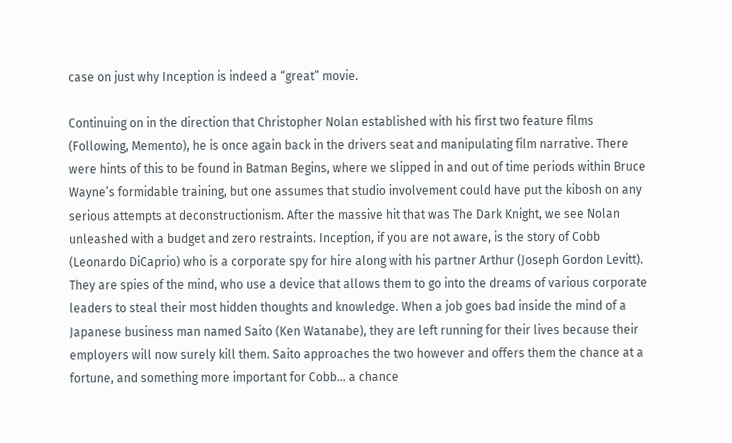case on just why Inception is indeed a “great” movie.

Continuing on in the direction that Christopher Nolan established with his first two feature films (Following, Memento), he is once again back in the drivers seat and manipulating film narrative. There were hints of this to be found in Batman Begins, where we slipped in and out of time periods within Bruce Wayne’s formidable training, but one assumes that studio involvement could have put the kibosh on any serious attempts at deconstructionism. After the massive hit that was The Dark Knight, we see Nolan unleashed with a budget and zero restraints. Inception, if you are not aware, is the story of Cobb (Leonardo DiCaprio) who is a corporate spy for hire along with his partner Arthur (Joseph Gordon Levitt). They are spies of the mind, who use a device that allows them to go into the dreams of various corporate leaders to steal their most hidden thoughts and knowledge. When a job goes bad inside the mind of a Japanese business man named Saito (Ken Watanabe), they are left running for their lives because their employers will now surely kill them. Saito approaches the two however and offers them the chance at a fortune, and something more important for Cobb… a chance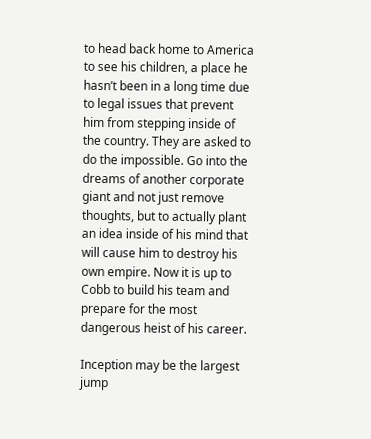to head back home to America to see his children, a place he hasn’t been in a long time due to legal issues that prevent him from stepping inside of the country. They are asked to do the impossible. Go into the dreams of another corporate giant and not just remove thoughts, but to actually plant an idea inside of his mind that will cause him to destroy his own empire. Now it is up to Cobb to build his team and prepare for the most dangerous heist of his career.

Inception may be the largest jump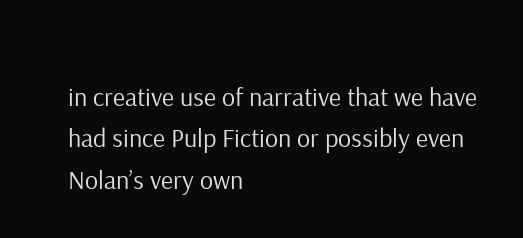in creative use of narrative that we have had since Pulp Fiction or possibly even Nolan’s very own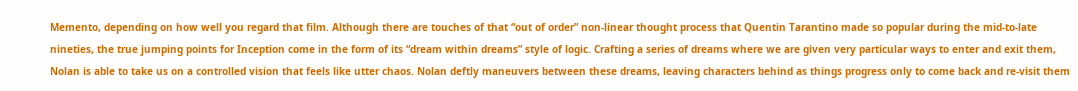Memento, depending on how well you regard that film. Although there are touches of that “out of order” non-linear thought process that Quentin Tarantino made so popular during the mid-to-late nineties, the true jumping points for Inception come in the form of its “dream within dreams” style of logic. Crafting a series of dreams where we are given very particular ways to enter and exit them, Nolan is able to take us on a controlled vision that feels like utter chaos. Nolan deftly maneuvers between these dreams, leaving characters behind as things progress only to come back and re-visit them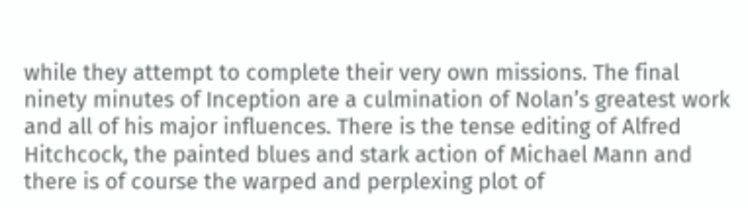while they attempt to complete their very own missions. The final ninety minutes of Inception are a culmination of Nolan’s greatest work and all of his major influences. There is the tense editing of Alfred Hitchcock, the painted blues and stark action of Michael Mann and there is of course the warped and perplexing plot of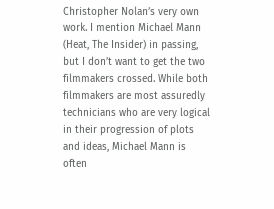Christopher Nolan’s very own work. I mention Michael Mann (Heat, The Insider) in passing, but I don’t want to get the two filmmakers crossed. While both filmmakers are most assuredly technicians who are very logical in their progression of plots and ideas, Michael Mann is often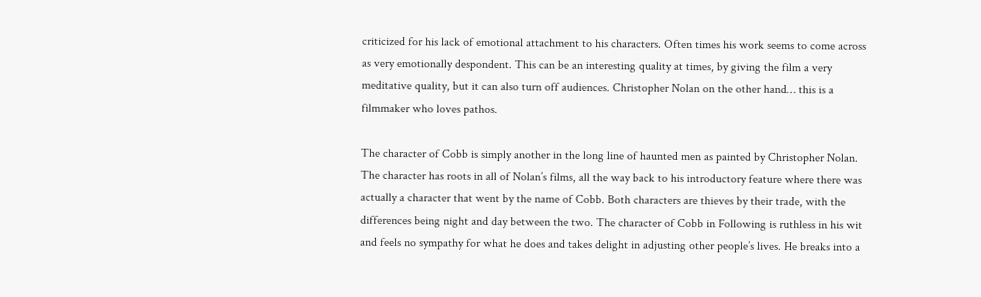criticized for his lack of emotional attachment to his characters. Often times his work seems to come across as very emotionally despondent. This can be an interesting quality at times, by giving the film a very meditative quality, but it can also turn off audiences. Christopher Nolan on the other hand… this is a filmmaker who loves pathos.

The character of Cobb is simply another in the long line of haunted men as painted by Christopher Nolan. The character has roots in all of Nolan’s films, all the way back to his introductory feature where there was actually a character that went by the name of Cobb. Both characters are thieves by their trade, with the differences being night and day between the two. The character of Cobb in Following is ruthless in his wit and feels no sympathy for what he does and takes delight in adjusting other people’s lives. He breaks into a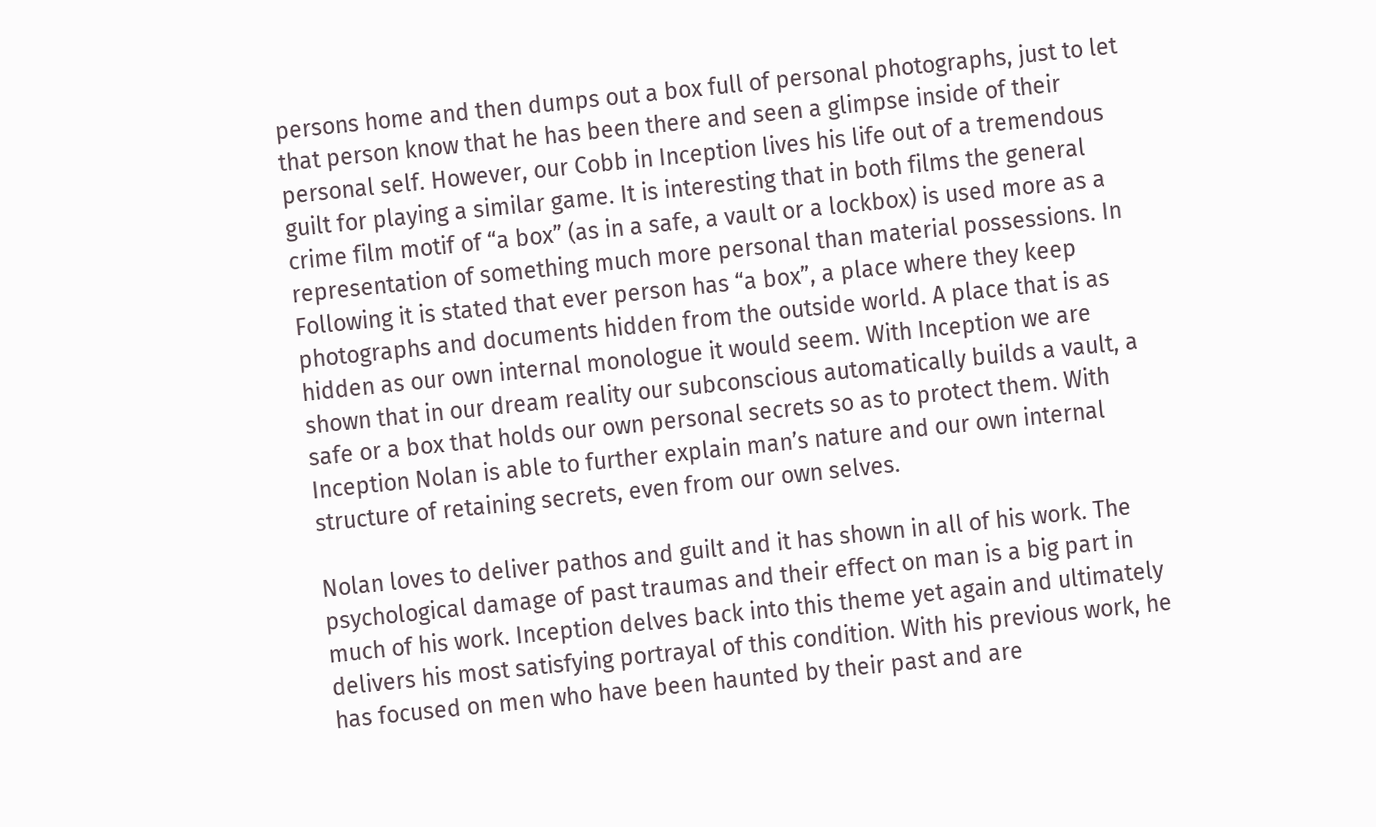persons home and then dumps out a box full of personal photographs, just to let that person know that he has been there and seen a glimpse inside of their personal self. However, our Cobb in Inception lives his life out of a tremendous guilt for playing a similar game. It is interesting that in both films the general crime film motif of “a box” (as in a safe, a vault or a lockbox) is used more as a representation of something much more personal than material possessions. In Following it is stated that ever person has “a box”, a place where they keep photographs and documents hidden from the outside world. A place that is as hidden as our own internal monologue it would seem. With Inception we are shown that in our dream reality our subconscious automatically builds a vault, a safe or a box that holds our own personal secrets so as to protect them. With Inception Nolan is able to further explain man’s nature and our own internal structure of retaining secrets, even from our own selves.

Nolan loves to deliver pathos and guilt and it has shown in all of his work. The psychological damage of past traumas and their effect on man is a big part in much of his work. Inception delves back into this theme yet again and ultimately delivers his most satisfying portrayal of this condition. With his previous work, he has focused on men who have been haunted by their past and are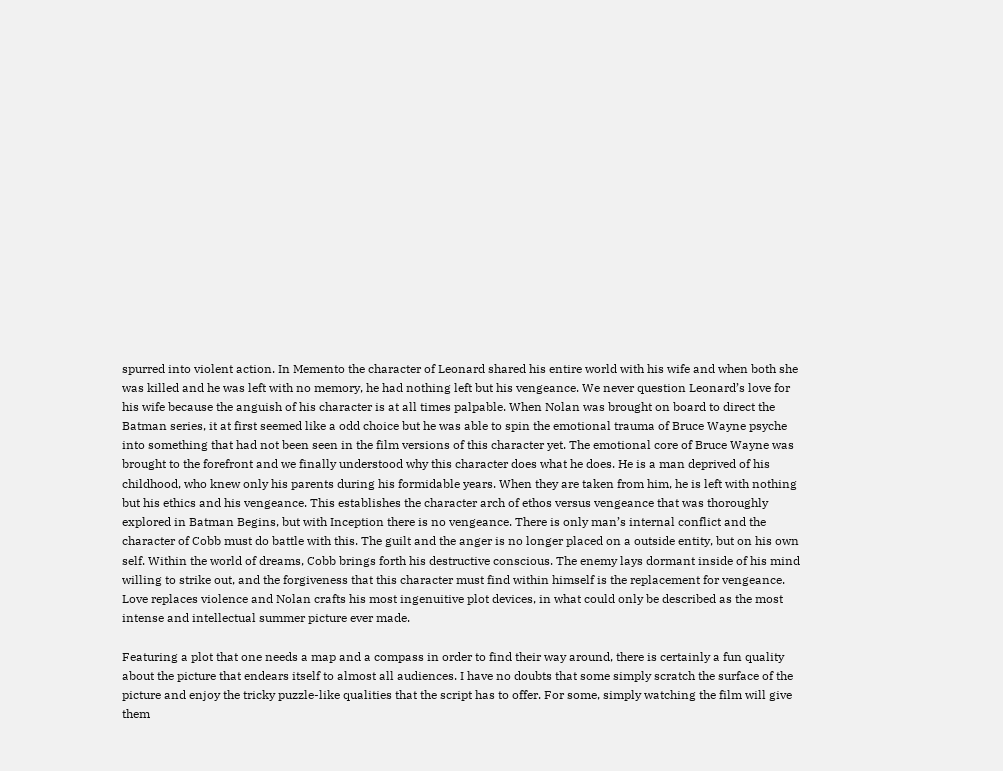spurred into violent action. In Memento the character of Leonard shared his entire world with his wife and when both she was killed and he was left with no memory, he had nothing left but his vengeance. We never question Leonard’s love for his wife because the anguish of his character is at all times palpable. When Nolan was brought on board to direct the Batman series, it at first seemed like a odd choice but he was able to spin the emotional trauma of Bruce Wayne psyche into something that had not been seen in the film versions of this character yet. The emotional core of Bruce Wayne was brought to the forefront and we finally understood why this character does what he does. He is a man deprived of his childhood, who knew only his parents during his formidable years. When they are taken from him, he is left with nothing but his ethics and his vengeance. This establishes the character arch of ethos versus vengeance that was thoroughly explored in Batman Begins, but with Inception there is no vengeance. There is only man’s internal conflict and the character of Cobb must do battle with this. The guilt and the anger is no longer placed on a outside entity, but on his own self. Within the world of dreams, Cobb brings forth his destructive conscious. The enemy lays dormant inside of his mind willing to strike out, and the forgiveness that this character must find within himself is the replacement for vengeance. Love replaces violence and Nolan crafts his most ingenuitive plot devices, in what could only be described as the most intense and intellectual summer picture ever made.

Featuring a plot that one needs a map and a compass in order to find their way around, there is certainly a fun quality about the picture that endears itself to almost all audiences. I have no doubts that some simply scratch the surface of the picture and enjoy the tricky puzzle-like qualities that the script has to offer. For some, simply watching the film will give them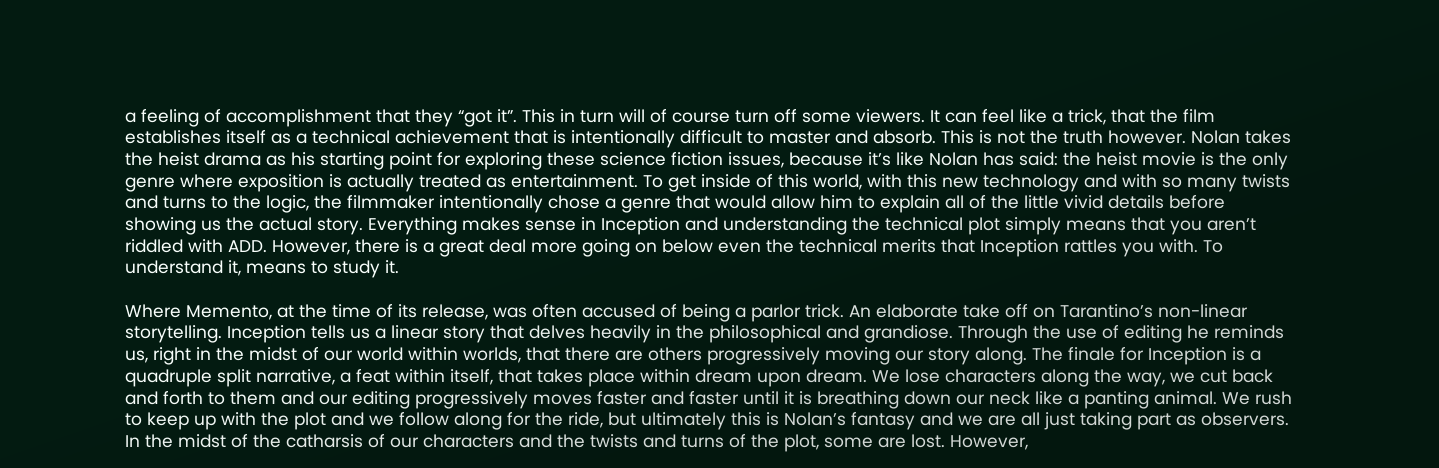a feeling of accomplishment that they “got it”. This in turn will of course turn off some viewers. It can feel like a trick, that the film establishes itself as a technical achievement that is intentionally difficult to master and absorb. This is not the truth however. Nolan takes the heist drama as his starting point for exploring these science fiction issues, because it’s like Nolan has said: the heist movie is the only genre where exposition is actually treated as entertainment. To get inside of this world, with this new technology and with so many twists and turns to the logic, the filmmaker intentionally chose a genre that would allow him to explain all of the little vivid details before showing us the actual story. Everything makes sense in Inception and understanding the technical plot simply means that you aren’t riddled with ADD. However, there is a great deal more going on below even the technical merits that Inception rattles you with. To understand it, means to study it.

Where Memento, at the time of its release, was often accused of being a parlor trick. An elaborate take off on Tarantino’s non-linear storytelling. Inception tells us a linear story that delves heavily in the philosophical and grandiose. Through the use of editing he reminds us, right in the midst of our world within worlds, that there are others progressively moving our story along. The finale for Inception is a quadruple split narrative, a feat within itself, that takes place within dream upon dream. We lose characters along the way, we cut back and forth to them and our editing progressively moves faster and faster until it is breathing down our neck like a panting animal. We rush to keep up with the plot and we follow along for the ride, but ultimately this is Nolan’s fantasy and we are all just taking part as observers. In the midst of the catharsis of our characters and the twists and turns of the plot, some are lost. However,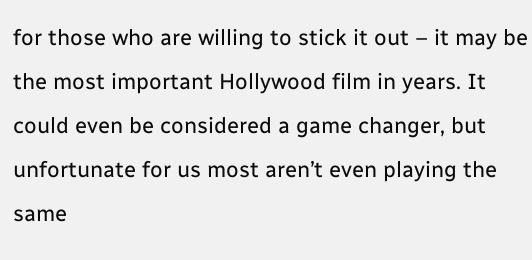for those who are willing to stick it out – it may be the most important Hollywood film in years. It could even be considered a game changer, but unfortunate for us most aren’t even playing the same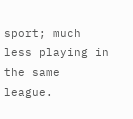sport; much less playing in the same league.